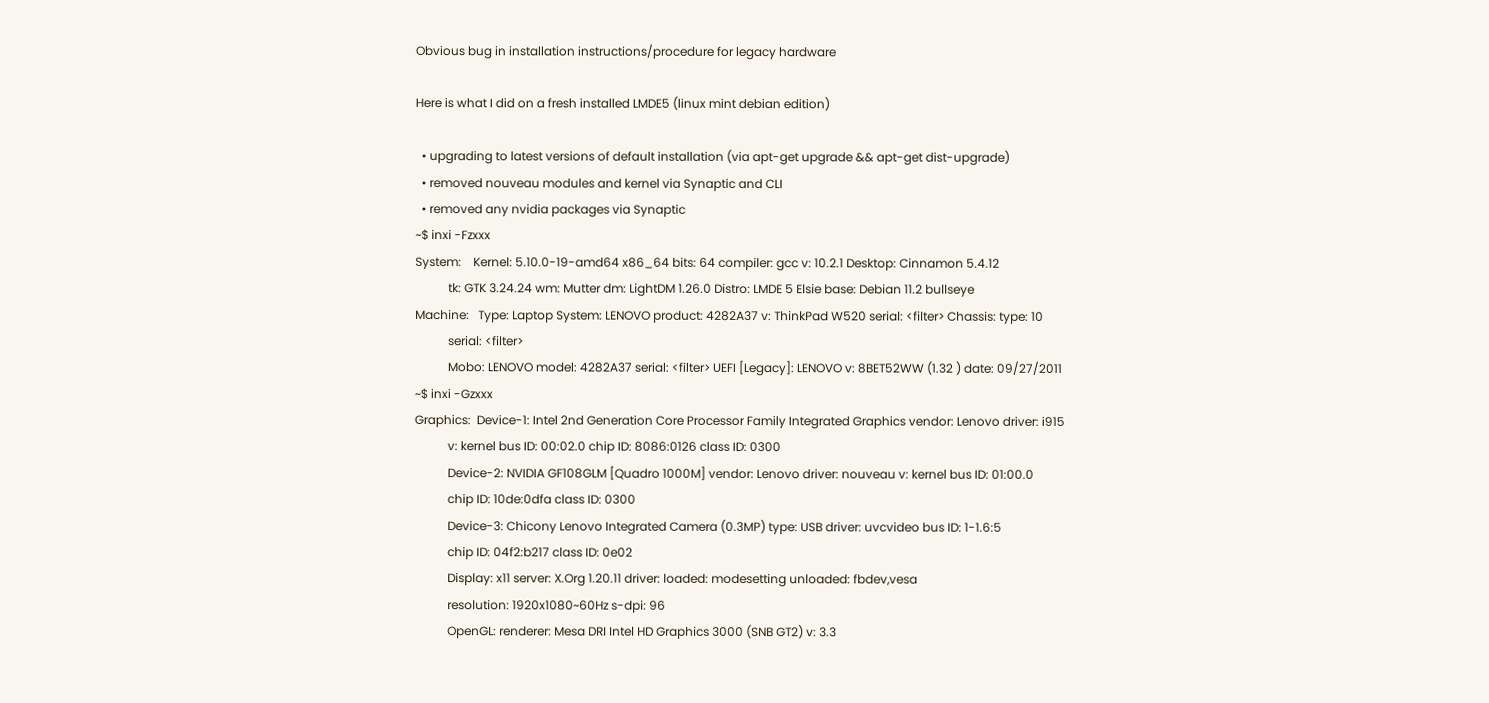Obvious bug in installation instructions/procedure for legacy hardware

Here is what I did on a fresh installed LMDE5 (linux mint debian edition)

  • upgrading to latest versions of default installation (via apt-get upgrade && apt-get dist-upgrade)
  • removed nouveau modules and kernel via Synaptic and CLI
  • removed any nvidia packages via Synaptic
~$ inxi -Fzxxx
System:    Kernel: 5.10.0-19-amd64 x86_64 bits: 64 compiler: gcc v: 10.2.1 Desktop: Cinnamon 5.4.12
           tk: GTK 3.24.24 wm: Mutter dm: LightDM 1.26.0 Distro: LMDE 5 Elsie base: Debian 11.2 bullseye
Machine:   Type: Laptop System: LENOVO product: 4282A37 v: ThinkPad W520 serial: <filter> Chassis: type: 10
           serial: <filter>
           Mobo: LENOVO model: 4282A37 serial: <filter> UEFI [Legacy]: LENOVO v: 8BET52WW (1.32 ) date: 09/27/2011
~$ inxi -Gzxxx
Graphics:  Device-1: Intel 2nd Generation Core Processor Family Integrated Graphics vendor: Lenovo driver: i915
           v: kernel bus ID: 00:02.0 chip ID: 8086:0126 class ID: 0300
           Device-2: NVIDIA GF108GLM [Quadro 1000M] vendor: Lenovo driver: nouveau v: kernel bus ID: 01:00.0
           chip ID: 10de:0dfa class ID: 0300
           Device-3: Chicony Lenovo Integrated Camera (0.3MP) type: USB driver: uvcvideo bus ID: 1-1.6:5
           chip ID: 04f2:b217 class ID: 0e02
           Display: x11 server: X.Org 1.20.11 driver: loaded: modesetting unloaded: fbdev,vesa
           resolution: 1920x1080~60Hz s-dpi: 96
           OpenGL: renderer: Mesa DRI Intel HD Graphics 3000 (SNB GT2) v: 3.3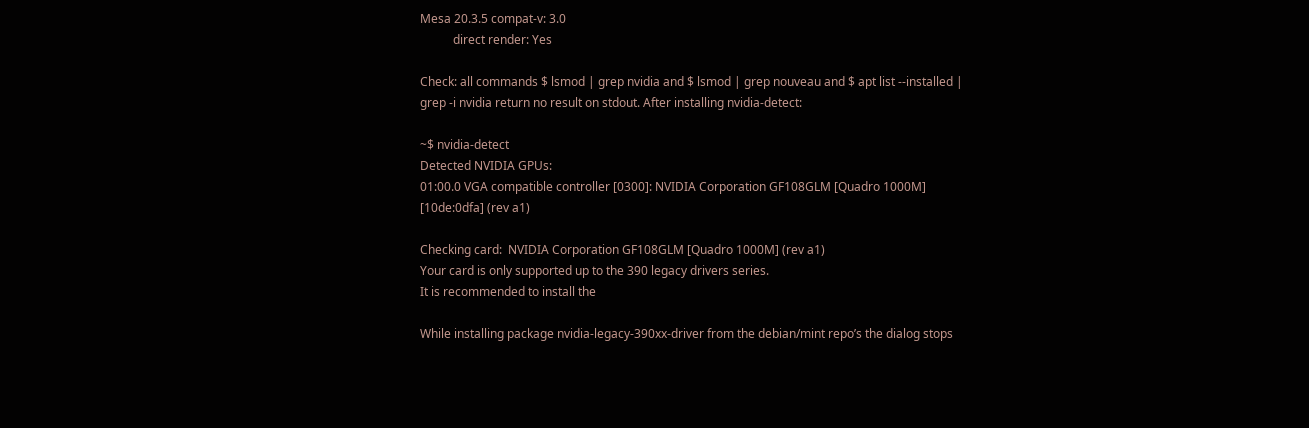Mesa 20.3.5 compat-v: 3.0
           direct render: Yes

Check: all commands $ lsmod | grep nvidia and $ lsmod | grep nouveau and $ apt list --installed | grep -i nvidia return no result on stdout. After installing nvidia-detect:

~$ nvidia-detect
Detected NVIDIA GPUs:
01:00.0 VGA compatible controller [0300]: NVIDIA Corporation GF108GLM [Quadro 1000M] [10de:0dfa] (rev a1)

Checking card:  NVIDIA Corporation GF108GLM [Quadro 1000M] (rev a1)
Your card is only supported up to the 390 legacy drivers series.
It is recommended to install the

While installing package nvidia-legacy-390xx-driver from the debian/mint repo’s the dialog stops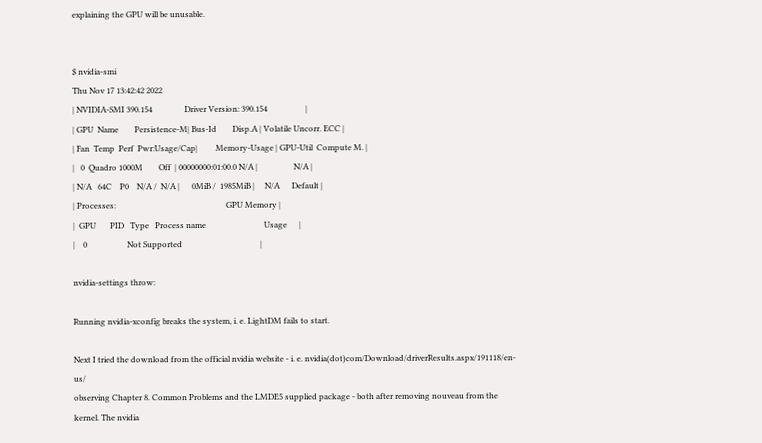explaining the GPU will be unusable.


$ nvidia-smi
Thu Nov 17 13:42:42 2022
| NVIDIA-SMI 390.154                Driver Version: 390.154                   |
| GPU  Name        Persistence-M| Bus-Id        Disp.A | Volatile Uncorr. ECC |
| Fan  Temp  Perf  Pwr:Usage/Cap|         Memory-Usage | GPU-Util  Compute M. |
|   0  Quadro 1000M        Off  | 00000000:01:00.0 N/A |                  N/A |
| N/A   64C    P0    N/A /  N/A |      0MiB /  1985MiB |     N/A      Default |
| Processes:                                                       GPU Memory |
|  GPU       PID   Type   Process name                             Usage      |
|    0                    Not Supported                                       |

nvidia-settings throw:

Running nvidia-xconfig breaks the system, i. e. LightDM fails to start.

Next I tried the download from the official nvidia website - i. e. nvidia(dot)com/Download/driverResults.aspx/191118/en-us/
observing Chapter 8. Common Problems and the LMDE5 supplied package - both after removing nouveau from the kernel. The nvidia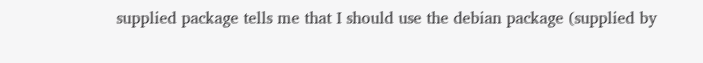supplied package tells me that I should use the debian package (supplied by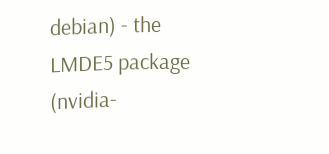debian) - the LMDE5 package (nvidia-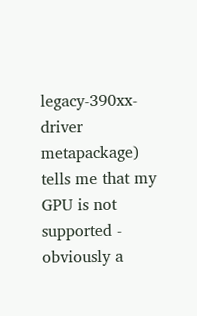legacy-390xx-driver metapackage) tells me that my GPU is not supported - obviously a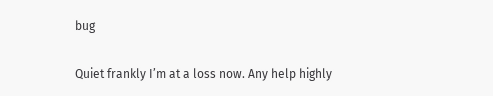bug

Quiet frankly I’m at a loss now. Any help highly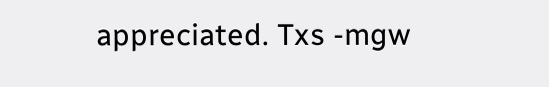appreciated. Txs -mgw